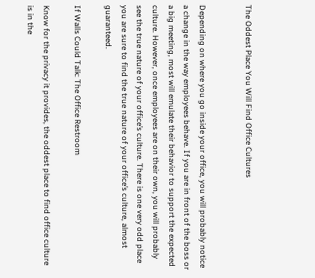The Oddest Place You Will Find Office Cultures


Depending on where you go inside your office, you will probably notice a change in the way employees behave. If you are in front of the boss or a big meeting, most will emulate their behavior to support the expected culture. However, once employees are on their own, you will probably see the true nature of your office’s culture. There is one very odd place you are sure to find the true nature of your office’s culture, almost guaranteed.

If Walls Could Talk: The Office Restroom

Know for the privacy it provides, the oddest place to find office culture is in the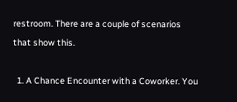restroom. There are a couple of scenarios that show this.

  1. A Chance Encounter with a Coworker. You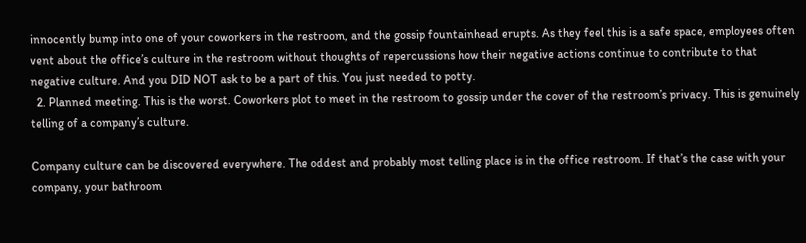innocently bump into one of your coworkers in the restroom, and the gossip fountainhead erupts. As they feel this is a safe space, employees often vent about the office’s culture in the restroom without thoughts of repercussions how their negative actions continue to contribute to that negative culture. And you DID NOT ask to be a part of this. You just needed to potty.
  2. Planned meeting. This is the worst. Coworkers plot to meet in the restroom to gossip under the cover of the restroom’s privacy. This is genuinely telling of a company’s culture.

Company culture can be discovered everywhere. The oddest and probably most telling place is in the office restroom. If that’s the case with your company, your bathroom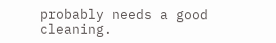probably needs a good cleaning.